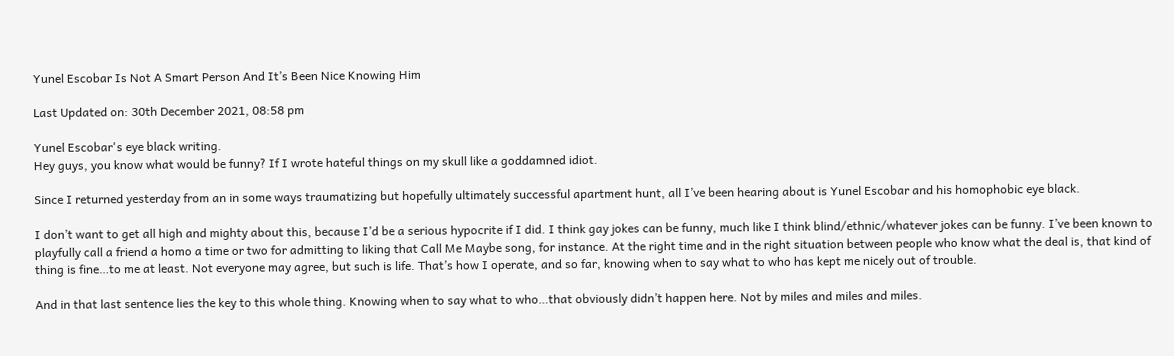Yunel Escobar Is Not A Smart Person And It’s Been Nice Knowing Him

Last Updated on: 30th December 2021, 08:58 pm

Yunel Escobar's eye black writing.
Hey guys, you know what would be funny? If I wrote hateful things on my skull like a goddamned idiot.

Since I returned yesterday from an in some ways traumatizing but hopefully ultimately successful apartment hunt, all I’ve been hearing about is Yunel Escobar and his homophobic eye black.

I don’t want to get all high and mighty about this, because I’d be a serious hypocrite if I did. I think gay jokes can be funny, much like I think blind/ethnic/whatever jokes can be funny. I’ve been known to playfully call a friend a homo a time or two for admitting to liking that Call Me Maybe song, for instance. At the right time and in the right situation between people who know what the deal is, that kind of thing is fine…to me at least. Not everyone may agree, but such is life. That’s how I operate, and so far, knowing when to say what to who has kept me nicely out of trouble.

And in that last sentence lies the key to this whole thing. Knowing when to say what to who…that obviously didn’t happen here. Not by miles and miles and miles.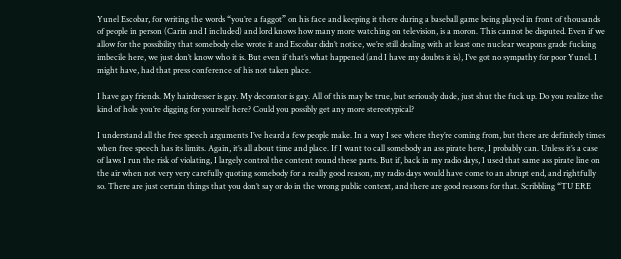Yunel Escobar, for writing the words “you’re a faggot” on his face and keeping it there during a baseball game being played in front of thousands of people in person (Carin and I included) and lord knows how many more watching on television, is a moron. This cannot be disputed. Even if we allow for the possibility that somebody else wrote it and Escobar didn’t notice, we’re still dealing with at least one nuclear weapons grade fucking imbecile here, we just don’t know who it is. But even if that’s what happened (and I have my doubts it is), I’ve got no sympathy for poor Yunel. I might have, had that press conference of his not taken place.

I have gay friends. My hairdresser is gay. My decorator is gay. All of this may be true, but seriously dude, just shut the fuck up. Do you realize the kind of hole you’re digging for yourself here? Could you possibly get any more stereotypical?

I understand all the free speech arguments I’ve heard a few people make. In a way I see where they’re coming from, but there are definitely times when free speech has its limits. Again, it’s all about time and place. If I want to call somebody an ass pirate here, I probably can. Unless it’s a case of laws I run the risk of violating, I largely control the content round these parts. But if, back in my radio days, I used that same ass pirate line on the air when not very very carefully quoting somebody for a really good reason, my radio days would have come to an abrupt end, and rightfully so. There are just certain things that you don’t say or do in the wrong public context, and there are good reasons for that. Scribbling “TU ERE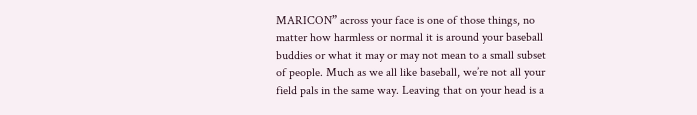MARICON” across your face is one of those things, no matter how harmless or normal it is around your baseball buddies or what it may or may not mean to a small subset of people. Much as we all like baseball, we’re not all your field pals in the same way. Leaving that on your head is a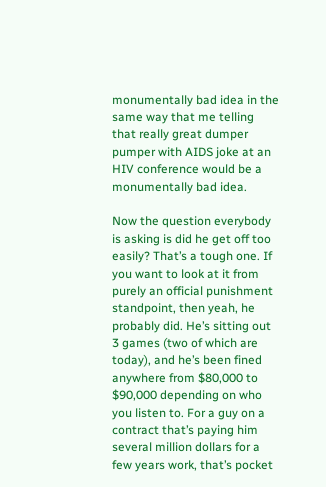monumentally bad idea in the same way that me telling that really great dumper pumper with AIDS joke at an HIV conference would be a monumentally bad idea.

Now the question everybody is asking is did he get off too easily? That’s a tough one. If you want to look at it from purely an official punishment standpoint, then yeah, he probably did. He’s sitting out 3 games (two of which are today), and he’s been fined anywhere from $80,000 to $90,000 depending on who you listen to. For a guy on a contract that’s paying him several million dollars for a few years work, that’s pocket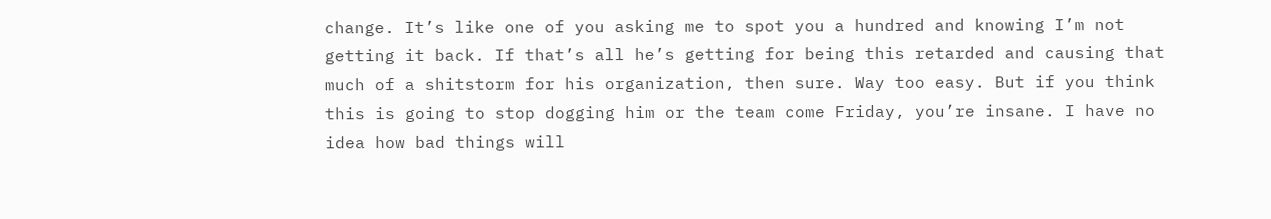change. It’s like one of you asking me to spot you a hundred and knowing I’m not getting it back. If that’s all he’s getting for being this retarded and causing that much of a shitstorm for his organization, then sure. Way too easy. But if you think this is going to stop dogging him or the team come Friday, you’re insane. I have no idea how bad things will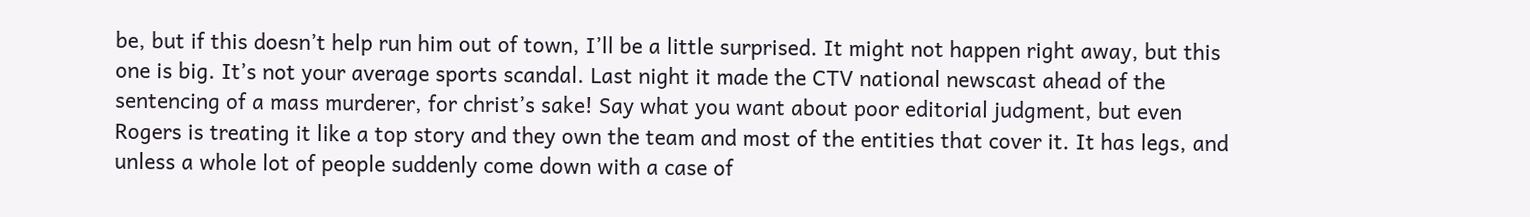be, but if this doesn’t help run him out of town, I’ll be a little surprised. It might not happen right away, but this one is big. It’s not your average sports scandal. Last night it made the CTV national newscast ahead of the sentencing of a mass murderer, for christ’s sake! Say what you want about poor editorial judgment, but even Rogers is treating it like a top story and they own the team and most of the entities that cover it. It has legs, and unless a whole lot of people suddenly come down with a case of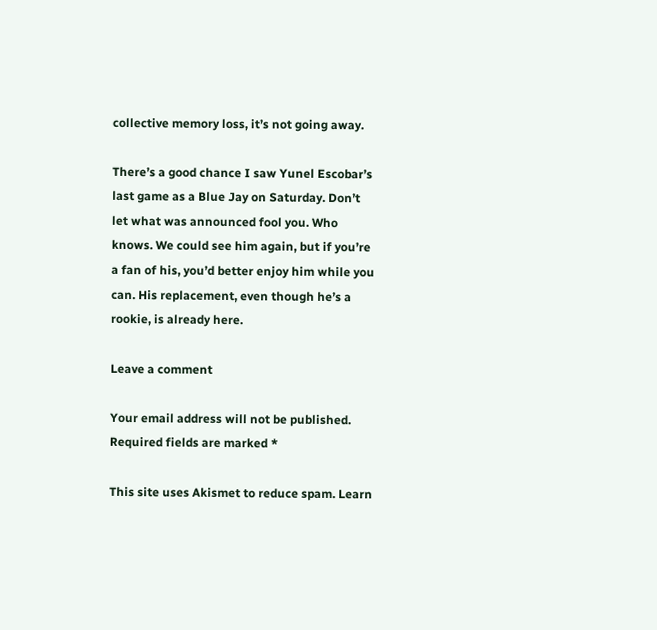collective memory loss, it’s not going away.

There’s a good chance I saw Yunel Escobar’s last game as a Blue Jay on Saturday. Don’t let what was announced fool you. Who knows. We could see him again, but if you’re a fan of his, you’d better enjoy him while you can. His replacement, even though he’s a rookie, is already here.

Leave a comment

Your email address will not be published. Required fields are marked *

This site uses Akismet to reduce spam. Learn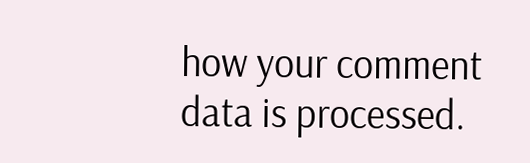how your comment data is processed.